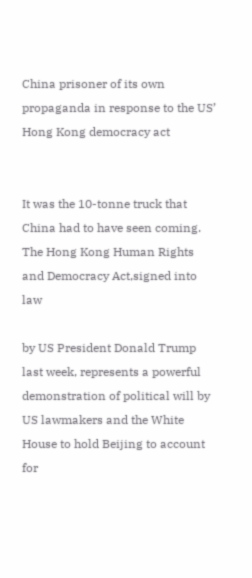China prisoner of its own propaganda in response to the US’ Hong Kong democracy act


It was the 10-tonne truck that China had to have seen coming. The Hong Kong Human Rights and Democracy Act,signed into law

by US President Donald Trump last week, represents a powerful demonstration of political will by US lawmakers and the White House to hold Beijing to account for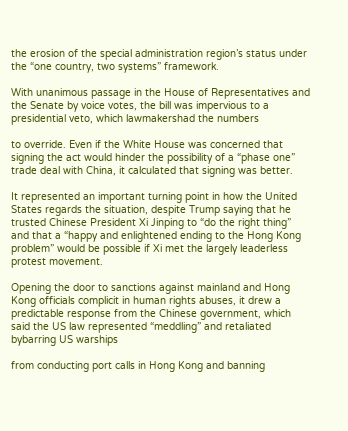the erosion of the special administration region’s status under the “one country, two systems” framework.

With unanimous passage in the House of Representatives and the Senate by voice votes, the bill was impervious to a presidential veto, which lawmakershad the numbers

to override. Even if the White House was concerned that signing the act would hinder the possibility of a “phase one” trade deal with China, it calculated that signing was better.

It represented an important turning point in how the United States regards the situation, despite Trump saying that he trusted Chinese President Xi Jinping to “do the right thing” and that a “happy and enlightened ending to the Hong Kong problem” would be possible if Xi met the largely leaderless protest movement.

Opening the door to sanctions against mainland and Hong Kong officials complicit in human rights abuses, it drew a predictable response from the Chinese government, which said the US law represented “meddling” and retaliated bybarring US warships

from conducting port calls in Hong Kong and banning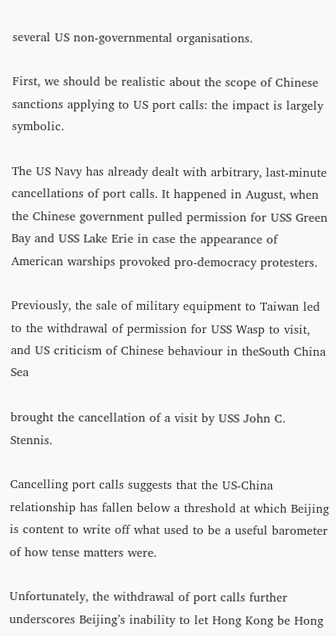several US non-governmental organisations.

First, we should be realistic about the scope of Chinese sanctions applying to US port calls: the impact is largely symbolic.

The US Navy has already dealt with arbitrary, last-minute cancellations of port calls. It happened in August, when the Chinese government pulled permission for USS Green Bay and USS Lake Erie in case the appearance of American warships provoked pro-democracy protesters.

Previously, the sale of military equipment to Taiwan led to the withdrawal of permission for USS Wasp to visit, and US criticism of Chinese behaviour in theSouth China Sea

brought the cancellation of a visit by USS John C. Stennis.

Cancelling port calls suggests that the US-China relationship has fallen below a threshold at which Beijing is content to write off what used to be a useful barometer of how tense matters were.

Unfortunately, the withdrawal of port calls further underscores Beijing’s inability to let Hong Kong be Hong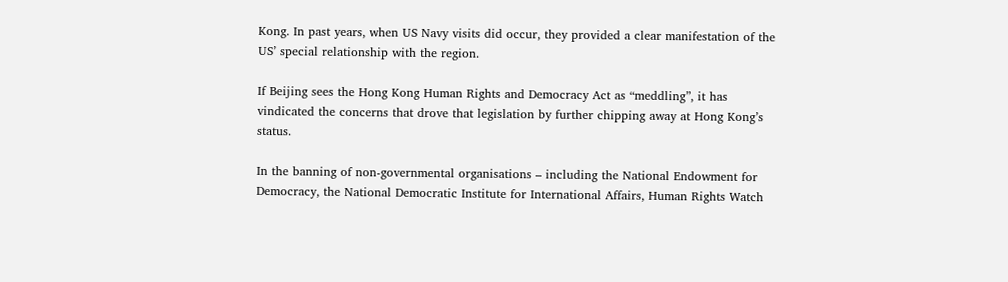Kong. In past years, when US Navy visits did occur, they provided a clear manifestation of the US’ special relationship with the region.

If Beijing sees the Hong Kong Human Rights and Democracy Act as “meddling”, it has vindicated the concerns that drove that legislation by further chipping away at Hong Kong’s status.

In the banning of non-governmental organisations – including the National Endowment for Democracy, the National Democratic Institute for International Affairs, Human Rights Watch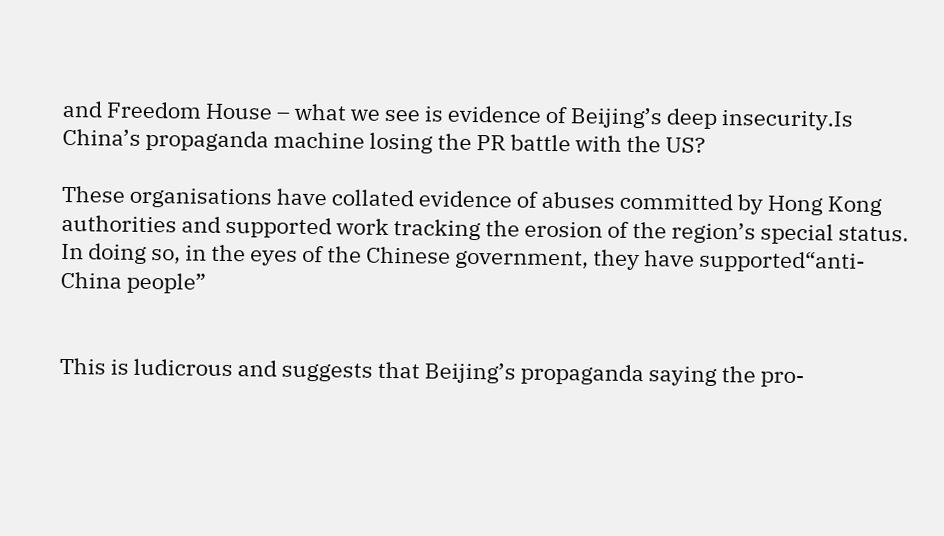and Freedom House – what we see is evidence of Beijing’s deep insecurity.Is China’s propaganda machine losing the PR battle with the US?

These organisations have collated evidence of abuses committed by Hong Kong authorities and supported work tracking the erosion of the region’s special status. In doing so, in the eyes of the Chinese government, they have supported“anti-China people”


This is ludicrous and suggests that Beijing’s propaganda saying the pro-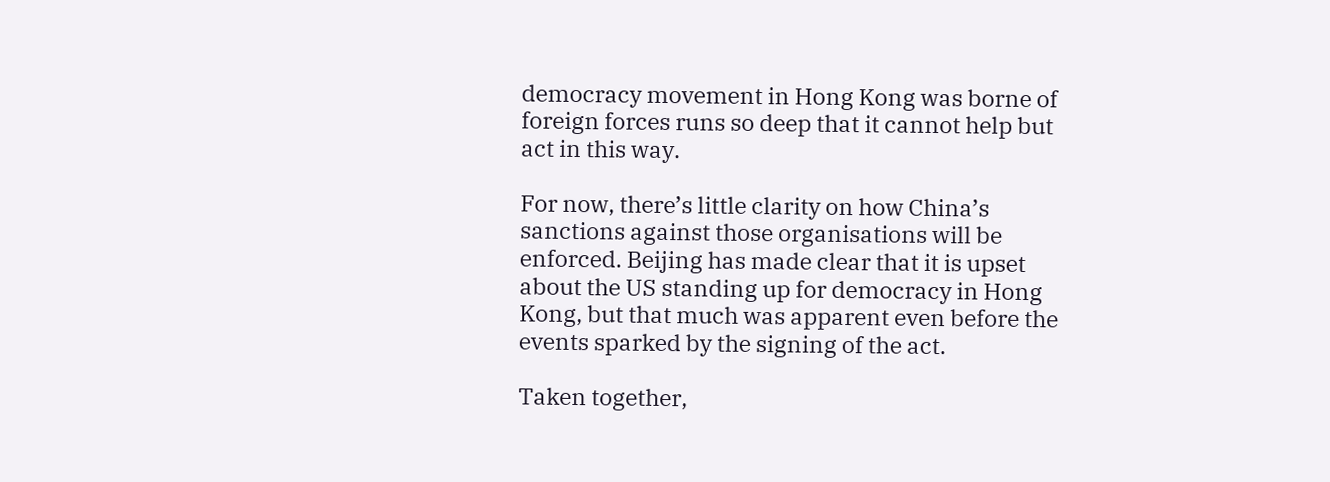democracy movement in Hong Kong was borne of foreign forces runs so deep that it cannot help but act in this way.

For now, there’s little clarity on how China’s sanctions against those organisations will be enforced. Beijing has made clear that it is upset about the US standing up for democracy in Hong Kong, but that much was apparent even before the events sparked by the signing of the act.

Taken together,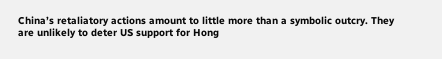China’s retaliatory actions amount to little more than a symbolic outcry. They are unlikely to deter US support for Hong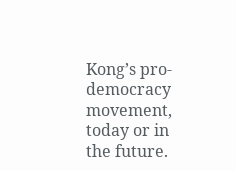Kong’s pro-democracy movement, today or in the future.